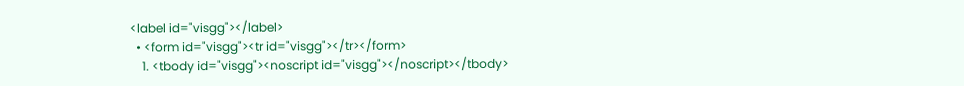<label id="visgg"></label>
  • <form id="visgg"><tr id="visgg"></tr></form>
    1. <tbody id="visgg"><noscript id="visgg"></noscript></tbody>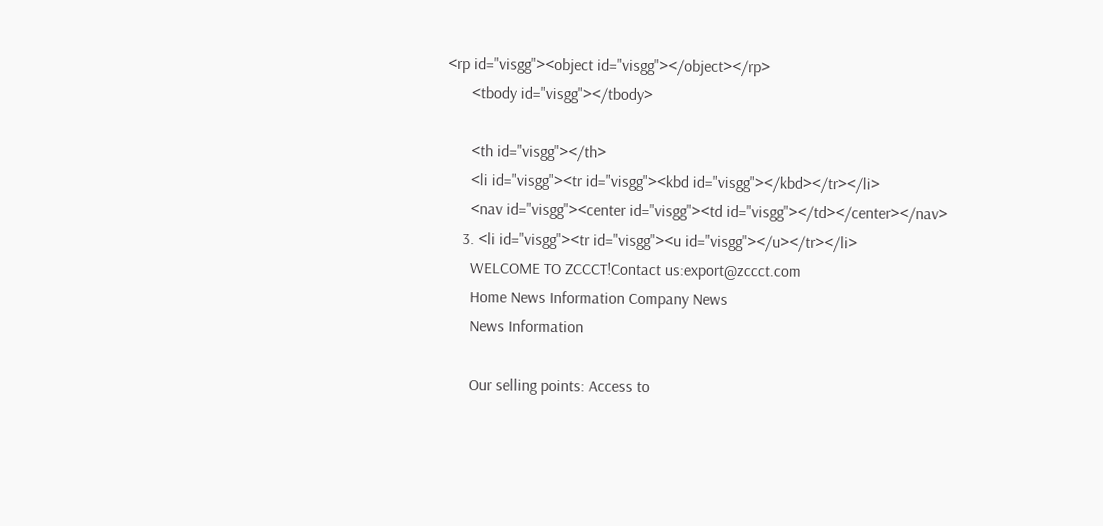<rp id="visgg"><object id="visgg"></object></rp>
      <tbody id="visgg"></tbody>

      <th id="visgg"></th>
      <li id="visgg"><tr id="visgg"><kbd id="visgg"></kbd></tr></li>
      <nav id="visgg"><center id="visgg"><td id="visgg"></td></center></nav>
    3. <li id="visgg"><tr id="visgg"><u id="visgg"></u></tr></li>
      WELCOME TO ZCCCT!Contact us:export@zccct.com
      Home News Information Company News
      News Information

      Our selling points: Access to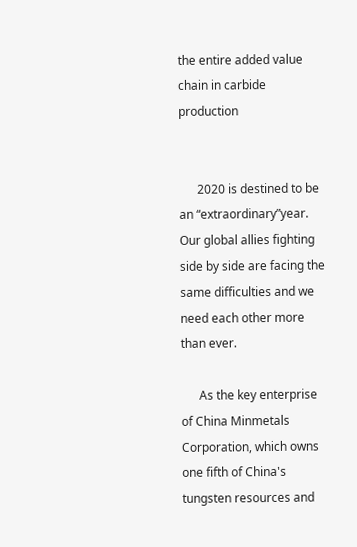the entire added value chain in carbide production


      2020 is destined to be an “extraordinary”year. Our global allies fighting side by side are facing the same difficulties and we need each other more than ever.

      As the key enterprise of China Minmetals Corporation, which owns one fifth of China's tungsten resources and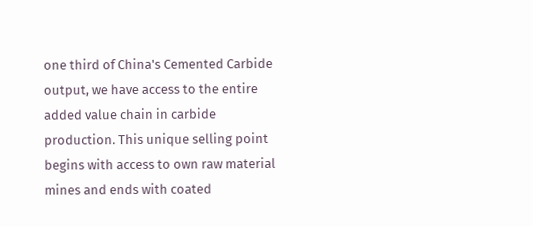one third of China's Cemented Carbide output, we have access to the entire added value chain in carbide production. This unique selling point begins with access to own raw material mines and ends with coated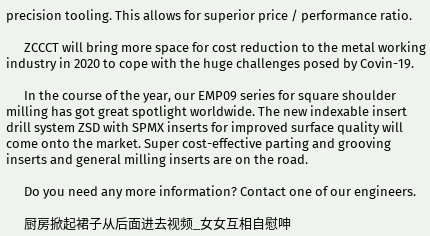precision tooling. This allows for superior price / performance ratio.

      ZCCCT will bring more space for cost reduction to the metal working industry in 2020 to cope with the huge challenges posed by Covin-19.

      In the course of the year, our EMP09 series for square shoulder milling has got great spotlight worldwide. The new indexable insert drill system ZSD with SPMX inserts for improved surface quality will come onto the market. Super cost-effective parting and grooving inserts and general milling inserts are on the road.

      Do you need any more information? Contact one of our engineers.

      厨房掀起裙子从后面进去视频_女女互相自慰呻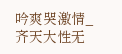吟爽哭激情_齐天大性无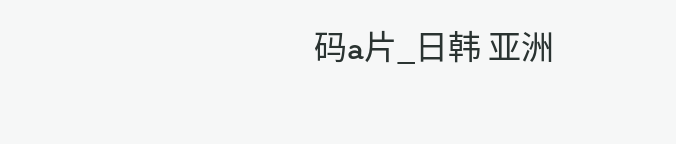码a片_日韩 亚洲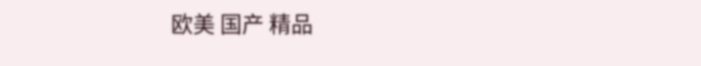欧美 国产 精品